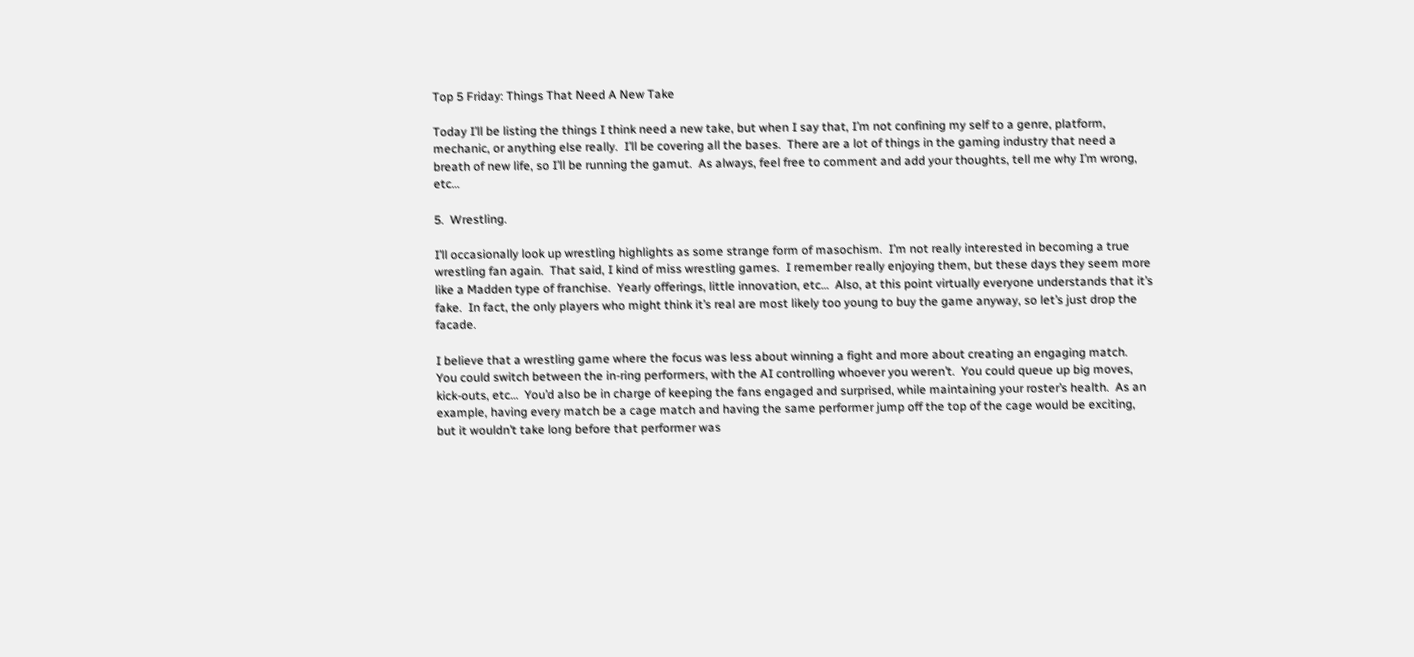Top 5 Friday: Things That Need A New Take

Today I’ll be listing the things I think need a new take, but when I say that, I’m not confining my self to a genre, platform, mechanic, or anything else really.  I’ll be covering all the bases.  There are a lot of things in the gaming industry that need a breath of new life, so I’ll be running the gamut.  As always, feel free to comment and add your thoughts, tell me why I’m wrong, etc…

5.  Wrestling.

I’ll occasionally look up wrestling highlights as some strange form of masochism.  I’m not really interested in becoming a true wrestling fan again.  That said, I kind of miss wrestling games.  I remember really enjoying them, but these days they seem more like a Madden type of franchise.  Yearly offerings, little innovation, etc…  Also, at this point virtually everyone understands that it’s fake.  In fact, the only players who might think it’s real are most likely too young to buy the game anyway, so let’s just drop the facade.

I believe that a wrestling game where the focus was less about winning a fight and more about creating an engaging match.  You could switch between the in-ring performers, with the AI controlling whoever you weren’t.  You could queue up big moves, kick-outs, etc…  You’d also be in charge of keeping the fans engaged and surprised, while maintaining your roster’s health.  As an example, having every match be a cage match and having the same performer jump off the top of the cage would be exciting, but it wouldn’t take long before that performer was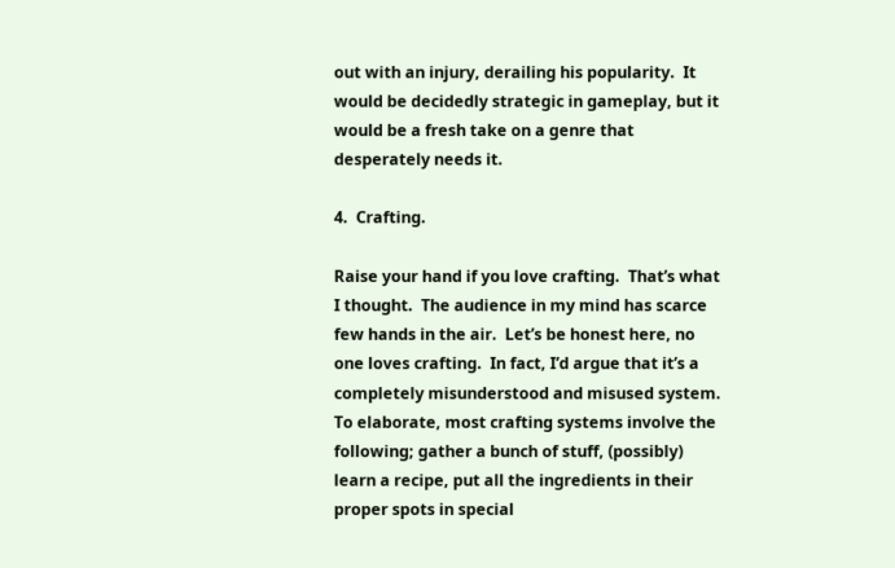out with an injury, derailing his popularity.  It would be decidedly strategic in gameplay, but it would be a fresh take on a genre that desperately needs it.

4.  Crafting.

Raise your hand if you love crafting.  That’s what I thought.  The audience in my mind has scarce few hands in the air.  Let’s be honest here, no one loves crafting.  In fact, I’d argue that it’s a completely misunderstood and misused system.  To elaborate, most crafting systems involve the following; gather a bunch of stuff, (possibly) learn a recipe, put all the ingredients in their proper spots in special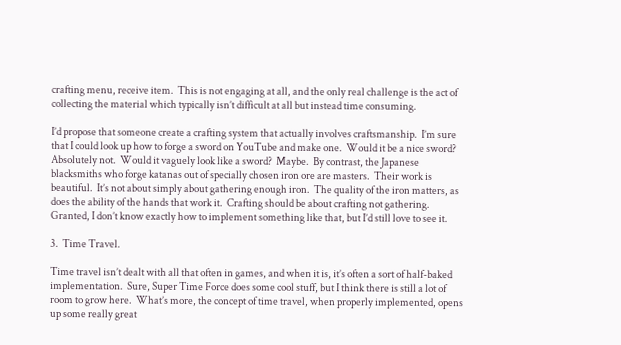crafting menu, receive item.  This is not engaging at all, and the only real challenge is the act of collecting the material which typically isn’t difficult at all but instead time consuming.

I’d propose that someone create a crafting system that actually involves craftsmanship.  I’m sure that I could look up how to forge a sword on YouTube and make one.  Would it be a nice sword?  Absolutely not.  Would it vaguely look like a sword?  Maybe.  By contrast, the Japanese blacksmiths who forge katanas out of specially chosen iron ore are masters.  Their work is beautiful.  It’s not about simply about gathering enough iron.  The quality of the iron matters, as does the ability of the hands that work it.  Crafting should be about crafting not gathering.  Granted, I don’t know exactly how to implement something like that, but I’d still love to see it.

3.  Time Travel.

Time travel isn’t dealt with all that often in games, and when it is, it’s often a sort of half-baked implementation.  Sure, Super Time Force does some cool stuff, but I think there is still a lot of room to grow here.  What’s more, the concept of time travel, when properly implemented, opens up some really great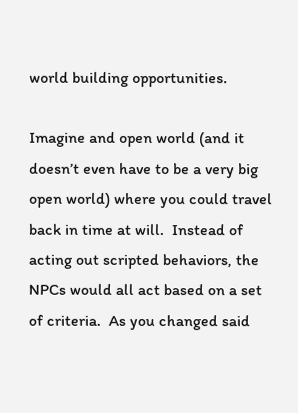world building opportunities.

Imagine and open world (and it doesn’t even have to be a very big open world) where you could travel back in time at will.  Instead of acting out scripted behaviors, the NPCs would all act based on a set of criteria.  As you changed said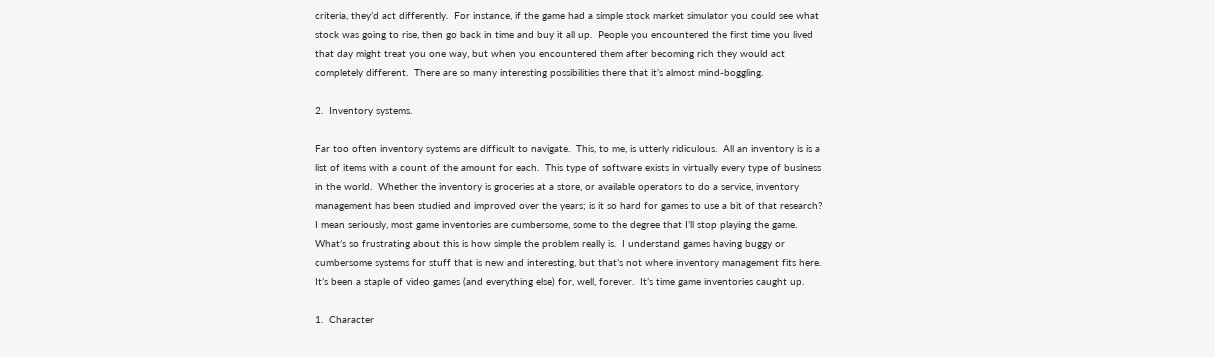criteria, they’d act differently.  For instance, if the game had a simple stock market simulator you could see what stock was going to rise, then go back in time and buy it all up.  People you encountered the first time you lived that day might treat you one way, but when you encountered them after becoming rich they would act completely different.  There are so many interesting possibilities there that it’s almost mind-boggling.

2.  Inventory systems.

Far too often inventory systems are difficult to navigate.  This, to me, is utterly ridiculous.  All an inventory is is a list of items with a count of the amount for each.  This type of software exists in virtually every type of business in the world.  Whether the inventory is groceries at a store, or available operators to do a service, inventory management has been studied and improved over the years; is it so hard for games to use a bit of that research?  I mean seriously, most game inventories are cumbersome, some to the degree that I’ll stop playing the game.  What’s so frustrating about this is how simple the problem really is.  I understand games having buggy or cumbersome systems for stuff that is new and interesting, but that’s not where inventory management fits here.  It’s been a staple of video games (and everything else) for, well, forever.  It’s time game inventories caught up.

1.  Character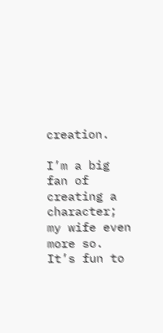creation.

I’m a big fan of creating a character; my wife even more so.  It’s fun to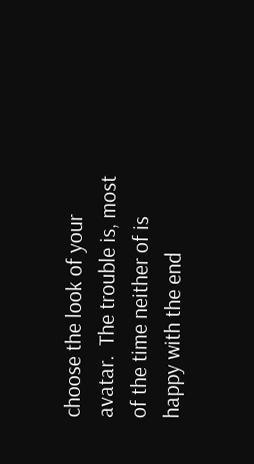choose the look of your avatar.  The trouble is, most of the time neither of is happy with the end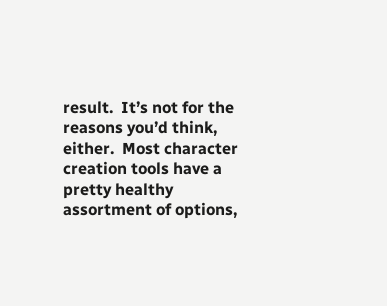result.  It’s not for the reasons you’d think, either.  Most character creation tools have a pretty healthy assortment of options,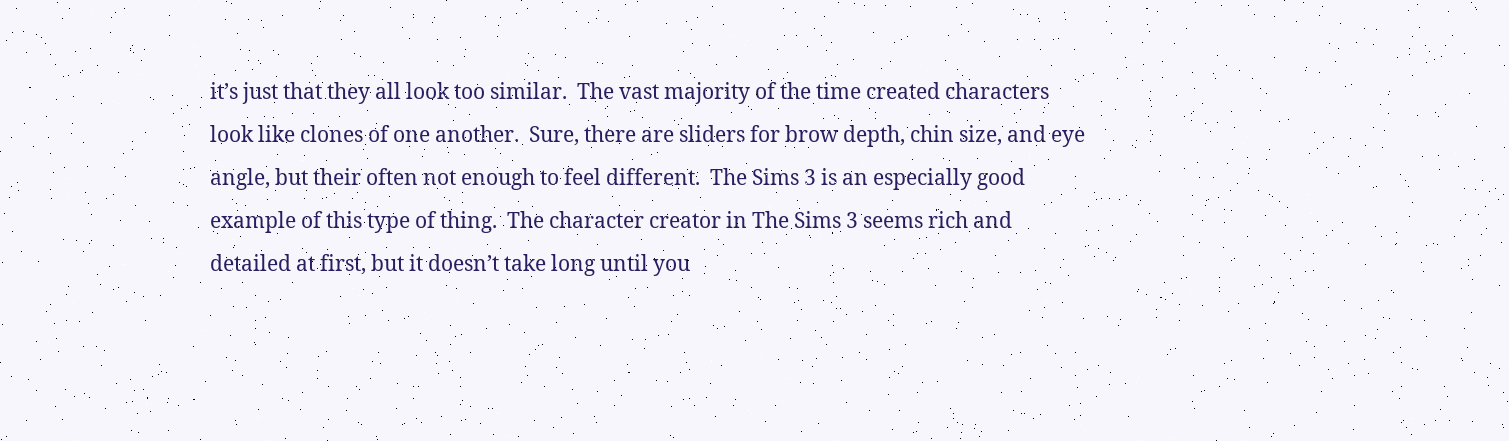it’s just that they all look too similar.  The vast majority of the time created characters look like clones of one another.  Sure, there are sliders for brow depth, chin size, and eye angle, but their often not enough to feel different.  The Sims 3 is an especially good example of this type of thing.  The character creator in The Sims 3 seems rich and detailed at first, but it doesn’t take long until you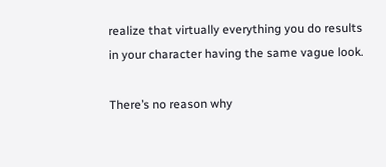realize that virtually everything you do results in your character having the same vague look.

There’s no reason why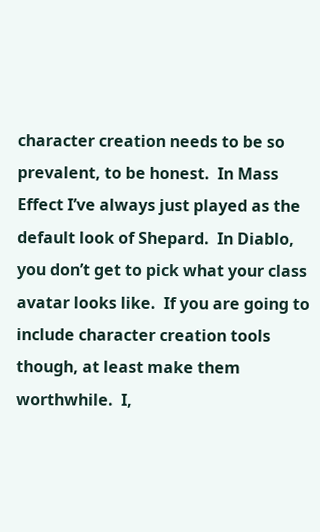character creation needs to be so prevalent, to be honest.  In Mass Effect I’ve always just played as the default look of Shepard.  In Diablo, you don’t get to pick what your class avatar looks like.  If you are going to include character creation tools though, at least make them worthwhile.  I,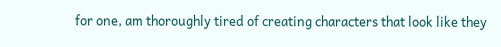for one, am thoroughly tired of creating characters that look like they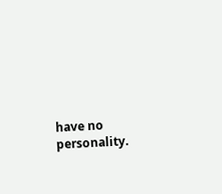have no personality.